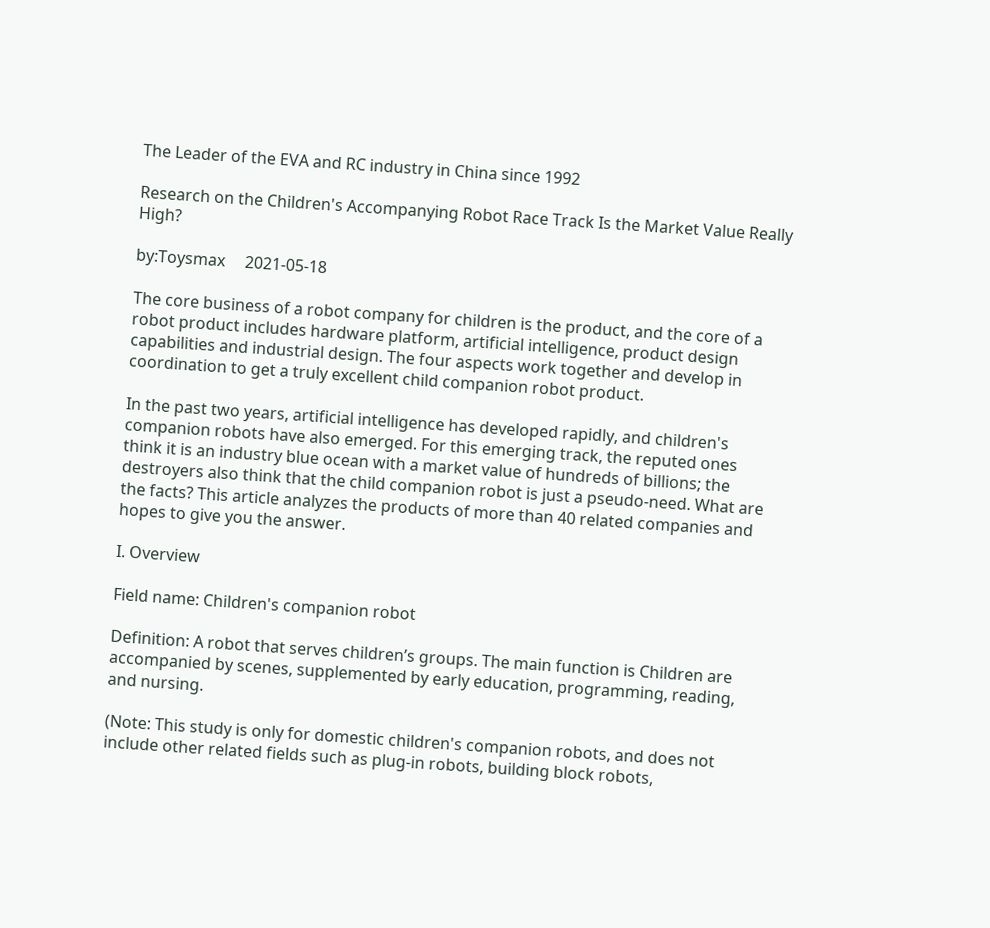The Leader of the EVA and RC industry in China since 1992

Research on the Children's Accompanying Robot Race Track Is the Market Value Really High?

by:Toysmax     2021-05-18

The core business of a robot company for children is the product, and the core of a robot product includes hardware platform, artificial intelligence, product design capabilities and industrial design. The four aspects work together and develop in coordination to get a truly excellent child companion robot product.

In the past two years, artificial intelligence has developed rapidly, and children's companion robots have also emerged. For this emerging track, the reputed ones think it is an industry blue ocean with a market value of hundreds of billions; the destroyers also think that the child companion robot is just a pseudo-need. What are the facts? This article analyzes the products of more than 40 related companies and hopes to give you the answer.

I. Overview

Field name: Children's companion robot

Definition: A robot that serves children’s groups. The main function is Children are accompanied by scenes, supplemented by early education, programming, reading, and nursing.

(Note: This study is only for domestic children's companion robots, and does not include other related fields such as plug-in robots, building block robots,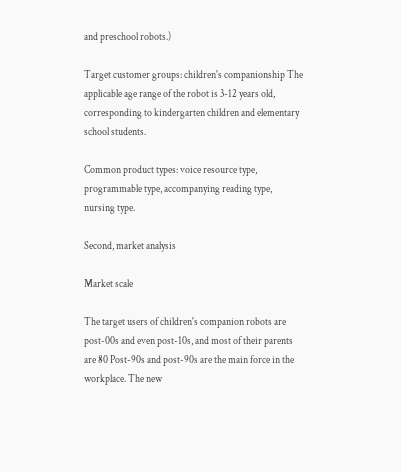and preschool robots.)

Target customer groups: children's companionship The applicable age range of the robot is 3-12 years old, corresponding to kindergarten children and elementary school students.

Common product types: voice resource type, programmable type, accompanying reading type, nursing type.

Second, market analysis

Market scale

The target users of children's companion robots are post-00s and even post-10s, and most of their parents are 80 Post-90s and post-90s are the main force in the workplace. The new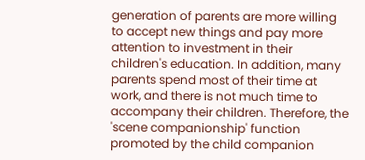generation of parents are more willing to accept new things and pay more attention to investment in their children's education. In addition, many parents spend most of their time at work, and there is not much time to accompany their children. Therefore, the 'scene companionship' function promoted by the child companion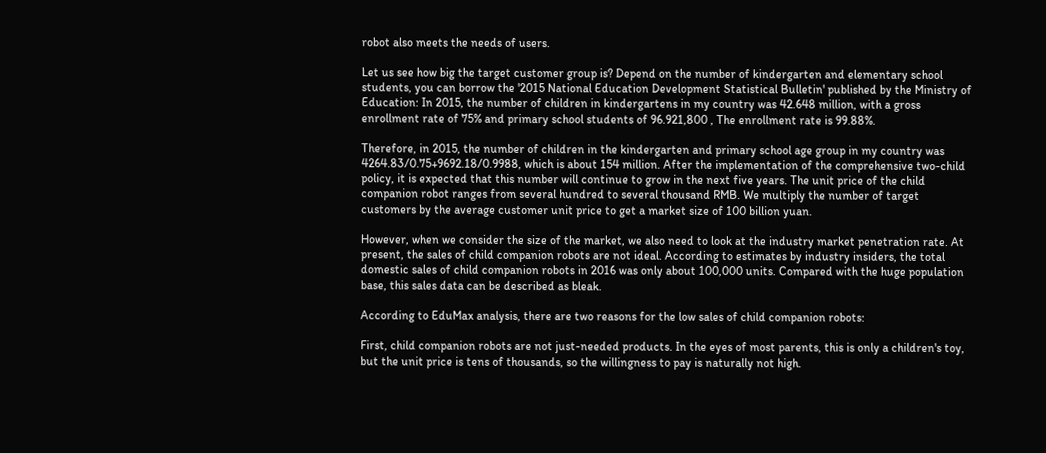robot also meets the needs of users.

Let us see how big the target customer group is? Depend on the number of kindergarten and elementary school students, you can borrow the '2015 National Education Development Statistical Bulletin' published by the Ministry of Education: In 2015, the number of children in kindergartens in my country was 42.648 million, with a gross enrollment rate of 75% and primary school students of 96.921,800 , The enrollment rate is 99.88%.

Therefore, in 2015, the number of children in the kindergarten and primary school age group in my country was 4264.83/0.75+9692.18/0.9988, which is about 154 million. After the implementation of the comprehensive two-child policy, it is expected that this number will continue to grow in the next five years. The unit price of the child companion robot ranges from several hundred to several thousand RMB. We multiply the number of target customers by the average customer unit price to get a market size of 100 billion yuan.

However, when we consider the size of the market, we also need to look at the industry market penetration rate. At present, the sales of child companion robots are not ideal. According to estimates by industry insiders, the total domestic sales of child companion robots in 2016 was only about 100,000 units. Compared with the huge population base, this sales data can be described as bleak.

According to EduMax analysis, there are two reasons for the low sales of child companion robots:

First, child companion robots are not just-needed products. In the eyes of most parents, this is only a children's toy, but the unit price is tens of thousands, so the willingness to pay is naturally not high.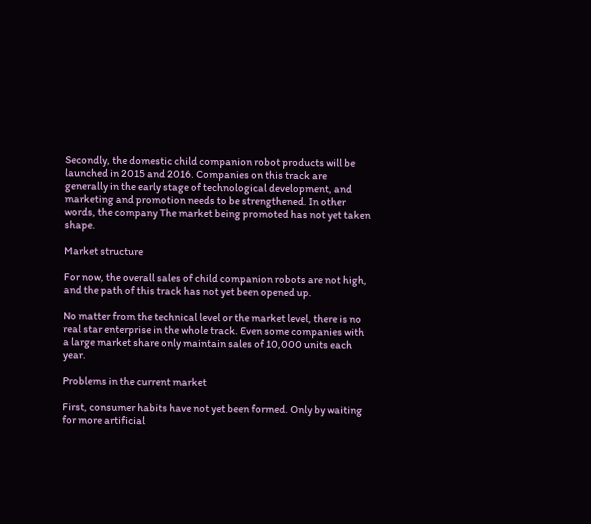Secondly, the domestic child companion robot products will be launched in 2015 and 2016. Companies on this track are generally in the early stage of technological development, and marketing and promotion needs to be strengthened. In other words, the company The market being promoted has not yet taken shape.

Market structure

For now, the overall sales of child companion robots are not high, and the path of this track has not yet been opened up.

No matter from the technical level or the market level, there is no real star enterprise in the whole track. Even some companies with a large market share only maintain sales of 10,000 units each year.

Problems in the current market

First, consumer habits have not yet been formed. Only by waiting for more artificial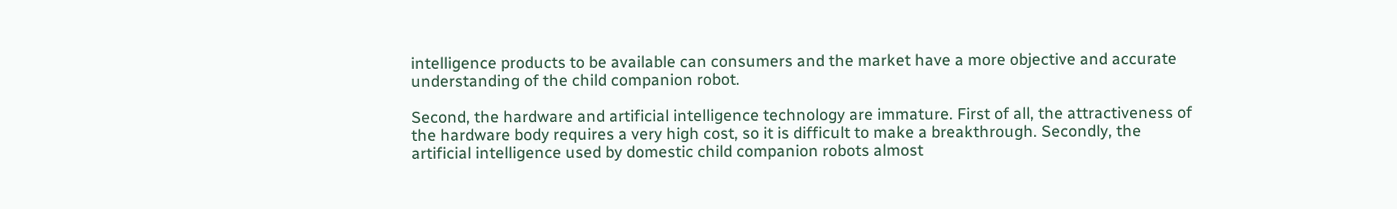intelligence products to be available can consumers and the market have a more objective and accurate understanding of the child companion robot.

Second, the hardware and artificial intelligence technology are immature. First of all, the attractiveness of the hardware body requires a very high cost, so it is difficult to make a breakthrough. Secondly, the artificial intelligence used by domestic child companion robots almost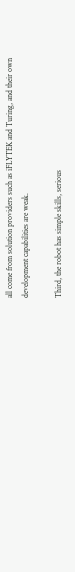all come from solution providers such as iFLYTEK and Turing, and their own development capabilities are weak.

Third, the robot has simple skills, serious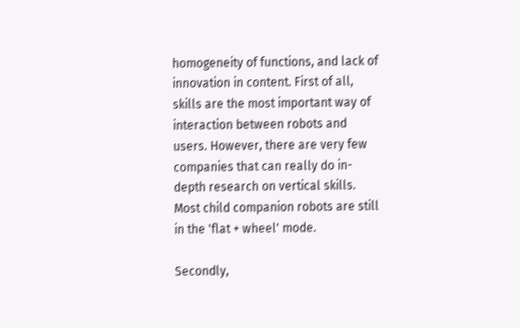homogeneity of functions, and lack of innovation in content. First of all, skills are the most important way of interaction between robots and users. However, there are very few companies that can really do in-depth research on vertical skills. Most child companion robots are still in the 'flat + wheel' mode.

Secondly,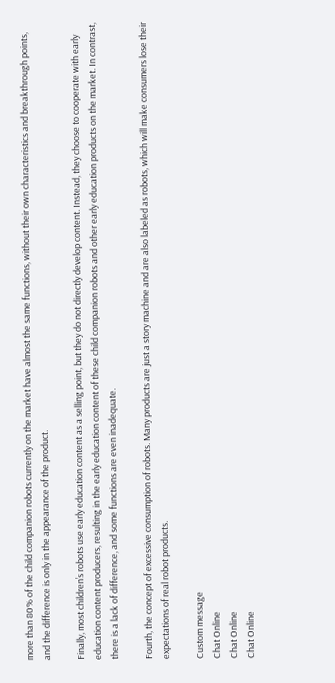more than 80% of the child companion robots currently on the market have almost the same functions, without their own characteristics and breakthrough points, and the difference is only in the appearance of the product.

Finally, most children’s robots use early education content as a selling point, but they do not directly develop content. Instead, they choose to cooperate with early education content producers, resulting in the early education content of these child companion robots and other early education products on the market. In contrast, there is a lack of difference, and some functions are even inadequate.

Fourth, the concept of excessive consumption of robots. Many products are just a story machine and are also labeled as robots, which will make consumers lose their expectations of real robot products.

Custom message
Chat Online
Chat Online
Chat Online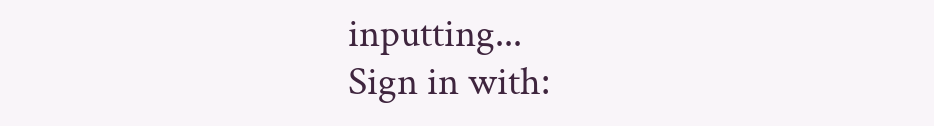inputting...
Sign in with: